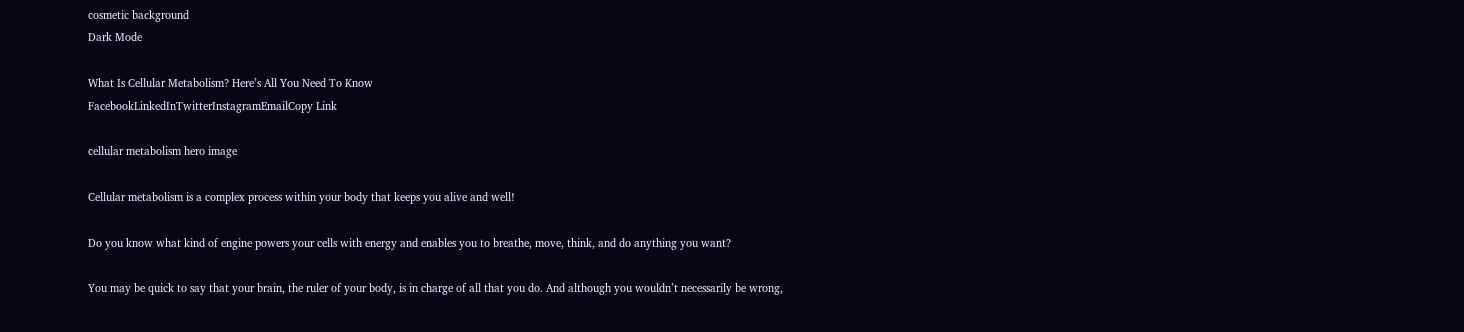cosmetic background
Dark Mode

What Is Cellular Metabolism? Here’s All You Need To Know
FacebookLinkedInTwitterInstagramEmailCopy Link

cellular metabolism hero image

Cellular metabolism is a complex process within your body that keeps you alive and well!

Do you know what kind of engine powers your cells with energy and enables you to breathe, move, think, and do anything you want?

You may be quick to say that your brain, the ruler of your body, is in charge of all that you do. And although you wouldn’t necessarily be wrong,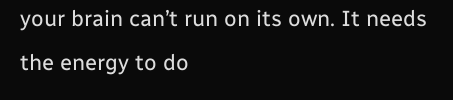your brain can’t run on its own. It needs the energy to do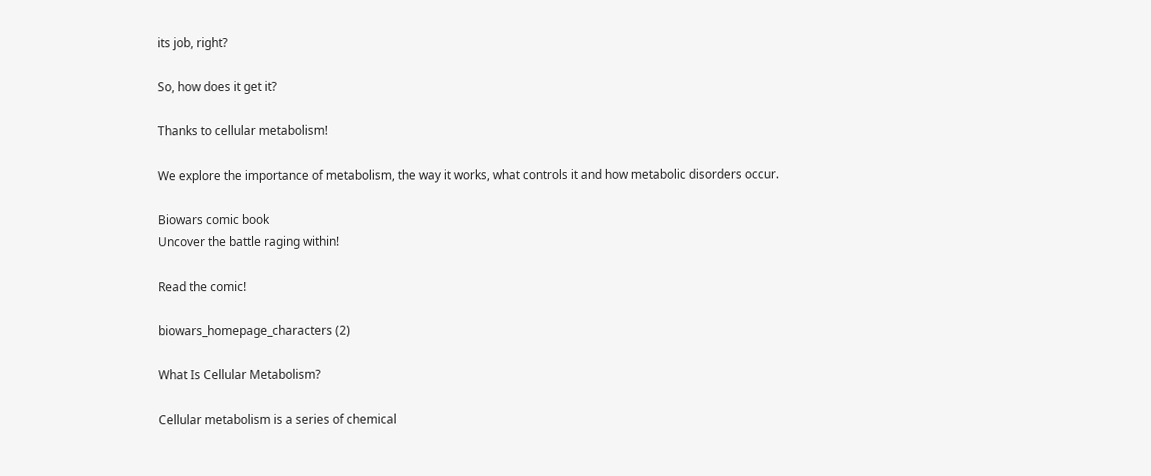its job, right?

So, how does it get it?

Thanks to cellular metabolism!

We explore the importance of metabolism, the way it works, what controls it and how metabolic disorders occur.

Biowars comic book
Uncover the battle raging within!

Read the comic!

biowars_homepage_characters (2)

What Is Cellular Metabolism?

Cellular metabolism is a series of chemical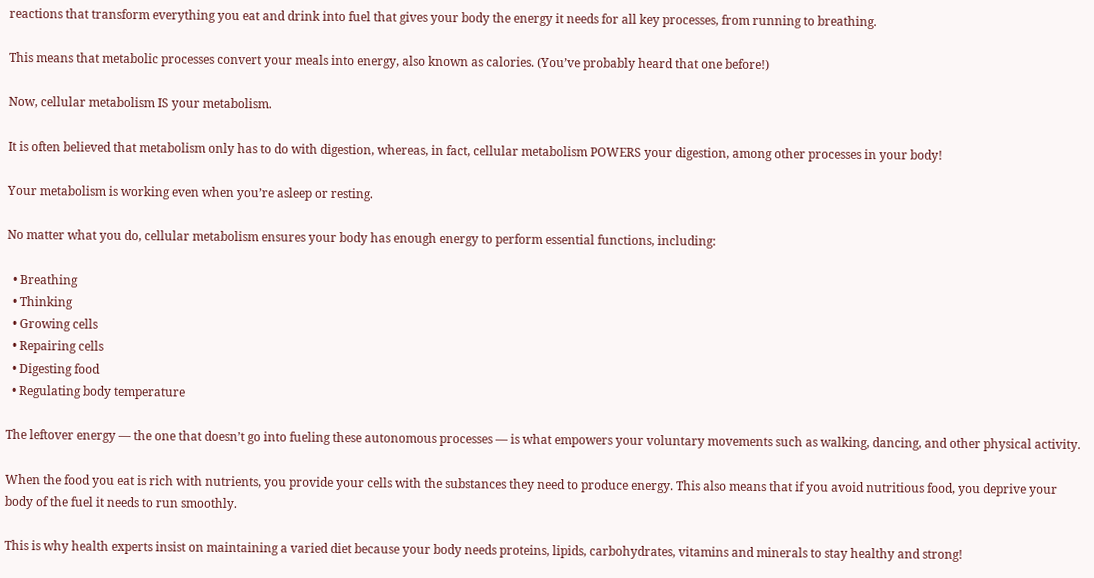reactions that transform everything you eat and drink into fuel that gives your body the energy it needs for all key processes, from running to breathing.

This means that metabolic processes convert your meals into energy, also known as calories. (You’ve probably heard that one before!)

Now, cellular metabolism IS your metabolism.

It is often believed that metabolism only has to do with digestion, whereas, in fact, cellular metabolism POWERS your digestion, among other processes in your body!

Your metabolism is working even when you’re asleep or resting.

No matter what you do, cellular metabolism ensures your body has enough energy to perform essential functions, including:

  • Breathing
  • Thinking
  • Growing cells
  • Repairing cells
  • Digesting food
  • Regulating body temperature

The leftover energy — the one that doesn’t go into fueling these autonomous processes — is what empowers your voluntary movements such as walking, dancing, and other physical activity.

When the food you eat is rich with nutrients, you provide your cells with the substances they need to produce energy. This also means that if you avoid nutritious food, you deprive your body of the fuel it needs to run smoothly.

This is why health experts insist on maintaining a varied diet because your body needs proteins, lipids, carbohydrates, vitamins and minerals to stay healthy and strong!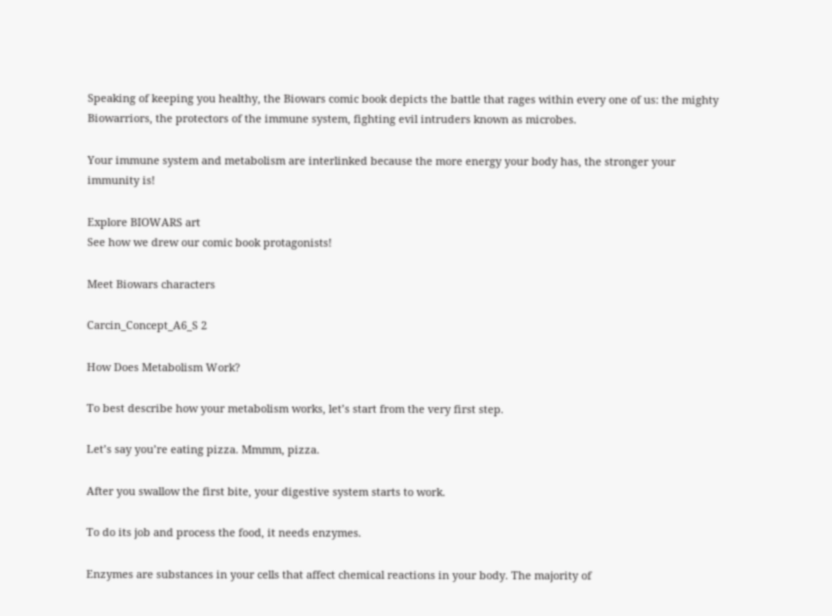Speaking of keeping you healthy, the Biowars comic book depicts the battle that rages within every one of us: the mighty Biowarriors, the protectors of the immune system, fighting evil intruders known as microbes.

Your immune system and metabolism are interlinked because the more energy your body has, the stronger your immunity is!

Explore BIOWARS art
See how we drew our comic book protagonists!

Meet Biowars characters

Carcin_Concept_A6_S 2

How Does Metabolism Work?

To best describe how your metabolism works, let’s start from the very first step.

Let’s say you’re eating pizza. Mmmm, pizza.

After you swallow the first bite, your digestive system starts to work.

To do its job and process the food, it needs enzymes.

Enzymes are substances in your cells that affect chemical reactions in your body. The majority of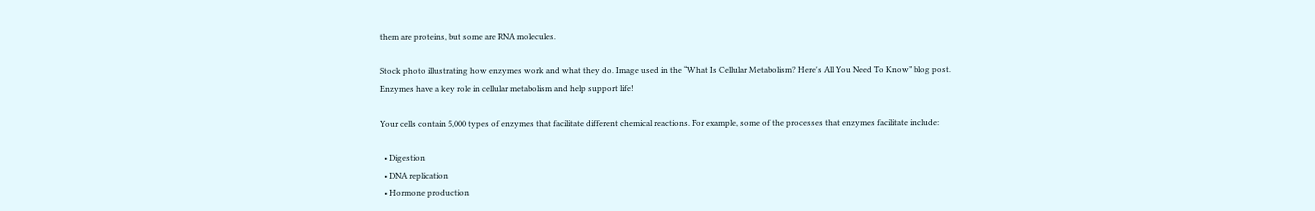them are proteins, but some are RNA molecules.

Stock photo illustrating how enzymes work and what they do. Image used in the “What Is Cellular Metabolism? Here's All You Need To Know” blog post.
Enzymes have a key role in cellular metabolism and help support life!

Your cells contain 5,000 types of enzymes that facilitate different chemical reactions. For example, some of the processes that enzymes facilitate include:

  • Digestion
  • DNA replication
  • Hormone production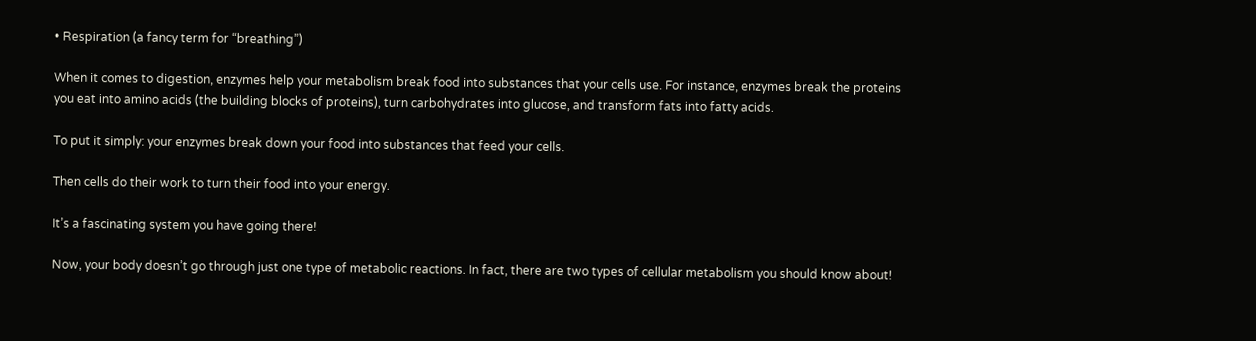• Respiration (a fancy term for “breathing”)

When it comes to digestion, enzymes help your metabolism break food into substances that your cells use. For instance, enzymes break the proteins you eat into amino acids (the building blocks of proteins), turn carbohydrates into glucose, and transform fats into fatty acids.

To put it simply: your enzymes break down your food into substances that feed your cells.

Then cells do their work to turn their food into your energy.

It’s a fascinating system you have going there!

Now, your body doesn’t go through just one type of metabolic reactions. In fact, there are two types of cellular metabolism you should know about!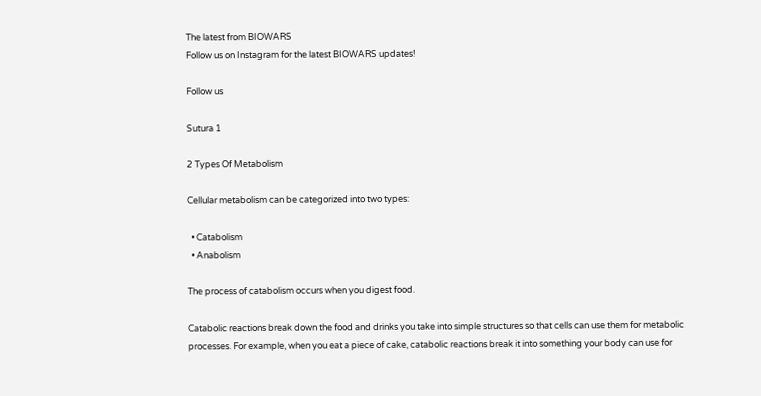The latest from BIOWARS
Follow us on Instagram for the latest BIOWARS updates!

Follow us

Sutura 1

2 Types Of Metabolism

Cellular metabolism can be categorized into two types:

  • Catabolism
  • Anabolism

The process of catabolism occurs when you digest food.

Catabolic reactions break down the food and drinks you take into simple structures so that cells can use them for metabolic processes. For example, when you eat a piece of cake, catabolic reactions break it into something your body can use for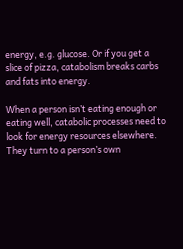energy, e.g. glucose. Or if you get a slice of pizza, catabolism breaks carbs and fats into energy.

When a person isn’t eating enough or eating well, catabolic processes need to look for energy resources elsewhere. They turn to a person’s own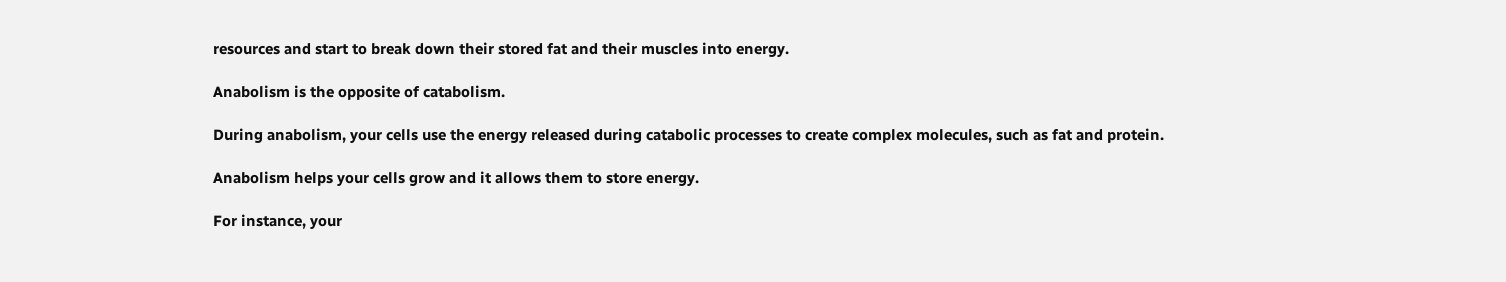resources and start to break down their stored fat and their muscles into energy.

Anabolism is the opposite of catabolism.

During anabolism, your cells use the energy released during catabolic processes to create complex molecules, such as fat and protein.

Anabolism helps your cells grow and it allows them to store energy.

For instance, your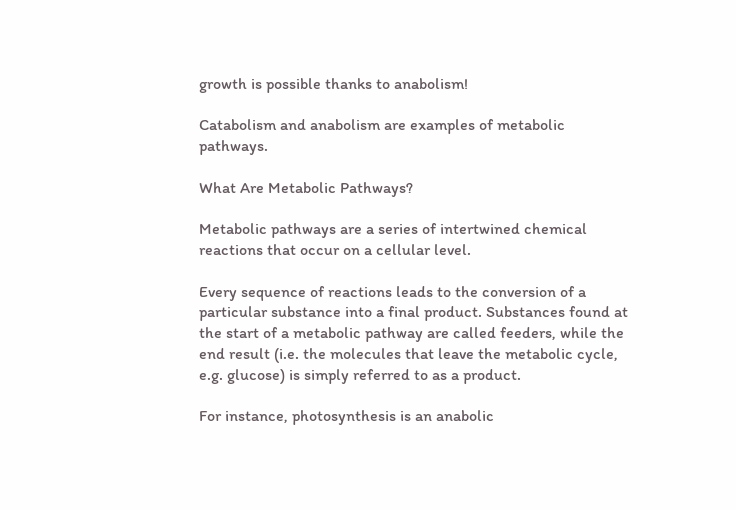growth is possible thanks to anabolism!

Catabolism and anabolism are examples of metabolic pathways.

What Are Metabolic Pathways?

Metabolic pathways are a series of intertwined chemical reactions that occur on a cellular level.

Every sequence of reactions leads to the conversion of a particular substance into a final product. Substances found at the start of a metabolic pathway are called feeders, while the end result (i.e. the molecules that leave the metabolic cycle, e.g. glucose) is simply referred to as a product.

For instance, photosynthesis is an anabolic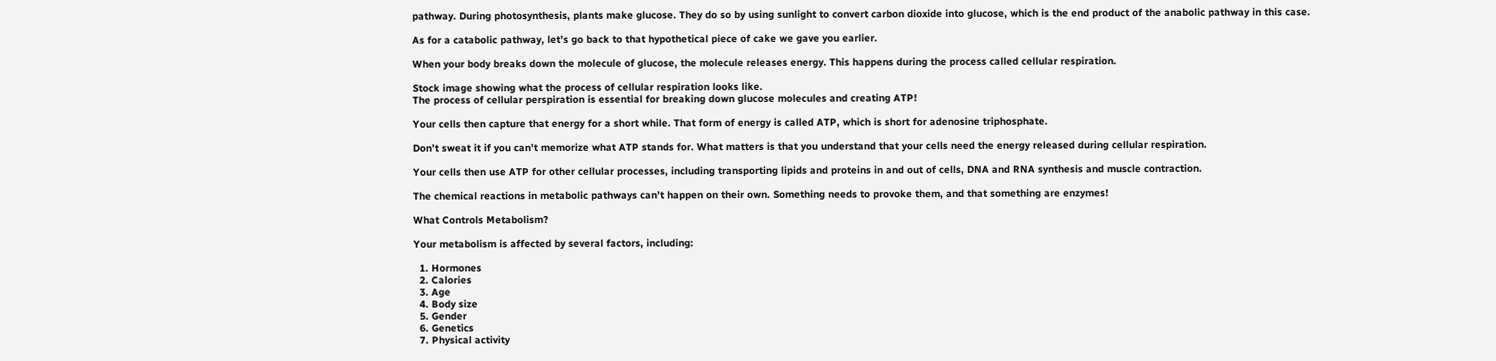pathway. During photosynthesis, plants make glucose. They do so by using sunlight to convert carbon dioxide into glucose, which is the end product of the anabolic pathway in this case.

As for a catabolic pathway, let’s go back to that hypothetical piece of cake we gave you earlier.

When your body breaks down the molecule of glucose, the molecule releases energy. This happens during the process called cellular respiration.

Stock image showing what the process of cellular respiration looks like.
The process of cellular perspiration is essential for breaking down glucose molecules and creating ATP!

Your cells then capture that energy for a short while. That form of energy is called ATP, which is short for adenosine triphosphate.

Don’t sweat it if you can’t memorize what ATP stands for. What matters is that you understand that your cells need the energy released during cellular respiration.

Your cells then use ATP for other cellular processes, including transporting lipids and proteins in and out of cells, DNA and RNA synthesis and muscle contraction.

The chemical reactions in metabolic pathways can’t happen on their own. Something needs to provoke them, and that something are enzymes!

What Controls Metabolism?

Your metabolism is affected by several factors, including:

  1. Hormones
  2. Calories
  3. Age
  4. Body size
  5. Gender
  6. Genetics
  7. Physical activity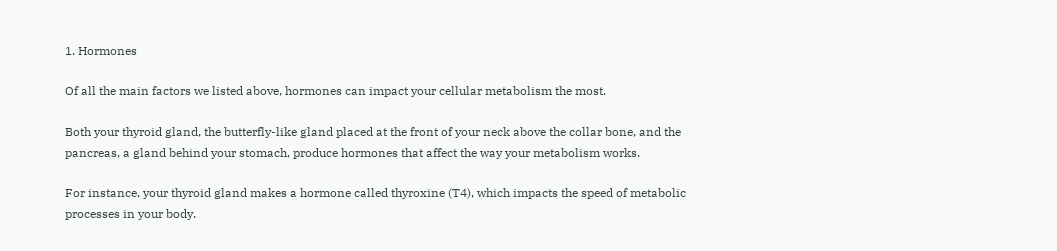1. Hormones

Of all the main factors we listed above, hormones can impact your cellular metabolism the most.

Both your thyroid gland, the butterfly-like gland placed at the front of your neck above the collar bone, and the pancreas, a gland behind your stomach, produce hormones that affect the way your metabolism works.

For instance, your thyroid gland makes a hormone called thyroxine (T4), which impacts the speed of metabolic processes in your body.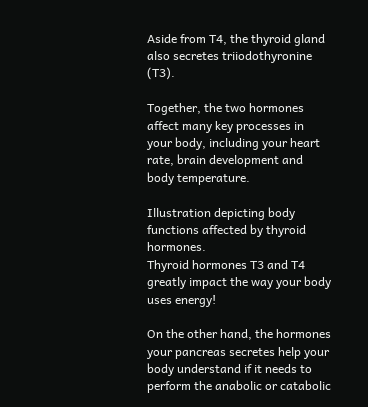Aside from T4, the thyroid gland also secretes triiodothyronine (T3).

Together, the two hormones affect many key processes in your body, including your heart rate, brain development and body temperature.

Illustration depicting body functions affected by thyroid hormones.
Thyroid hormones T3 and T4 greatly impact the way your body uses energy!

On the other hand, the hormones your pancreas secretes help your body understand if it needs to perform the anabolic or catabolic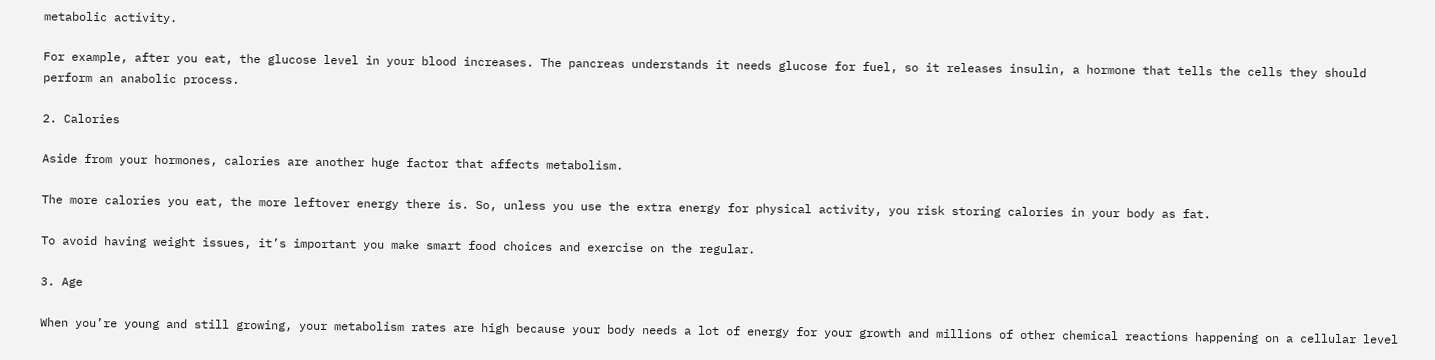metabolic activity.

For example, after you eat, the glucose level in your blood increases. The pancreas understands it needs glucose for fuel, so it releases insulin, a hormone that tells the cells they should perform an anabolic process.

2. Calories

Aside from your hormones, calories are another huge factor that affects metabolism.

The more calories you eat, the more leftover energy there is. So, unless you use the extra energy for physical activity, you risk storing calories in your body as fat.

To avoid having weight issues, it’s important you make smart food choices and exercise on the regular.

3. Age

When you’re young and still growing, your metabolism rates are high because your body needs a lot of energy for your growth and millions of other chemical reactions happening on a cellular level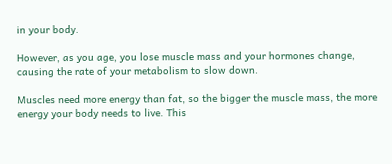in your body.

However, as you age, you lose muscle mass and your hormones change, causing the rate of your metabolism to slow down.

Muscles need more energy than fat, so the bigger the muscle mass, the more energy your body needs to live. This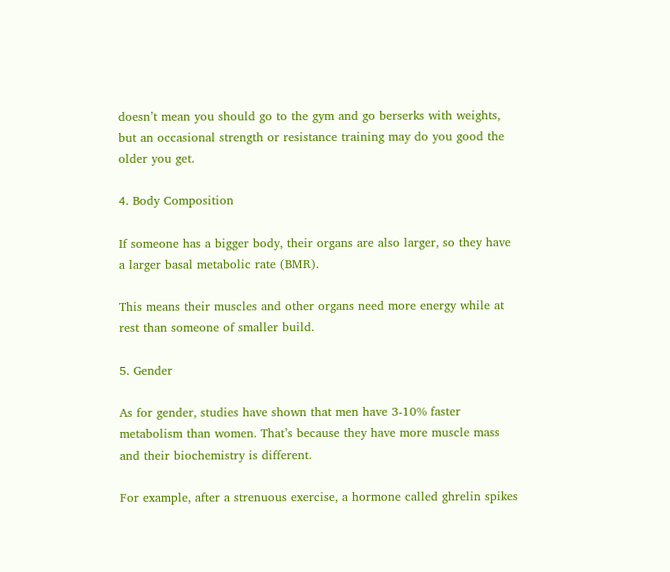doesn’t mean you should go to the gym and go berserks with weights, but an occasional strength or resistance training may do you good the older you get.

4. Body Composition

If someone has a bigger body, their organs are also larger, so they have a larger basal metabolic rate (BMR).

This means their muscles and other organs need more energy while at rest than someone of smaller build.

5. Gender

As for gender, studies have shown that men have 3-10% faster metabolism than women. That’s because they have more muscle mass and their biochemistry is different.

For example, after a strenuous exercise, a hormone called ghrelin spikes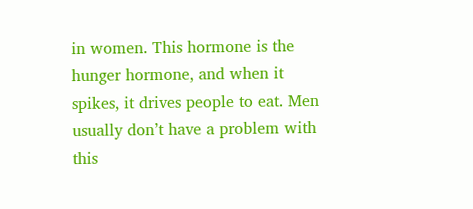in women. This hormone is the hunger hormone, and when it spikes, it drives people to eat. Men usually don’t have a problem with this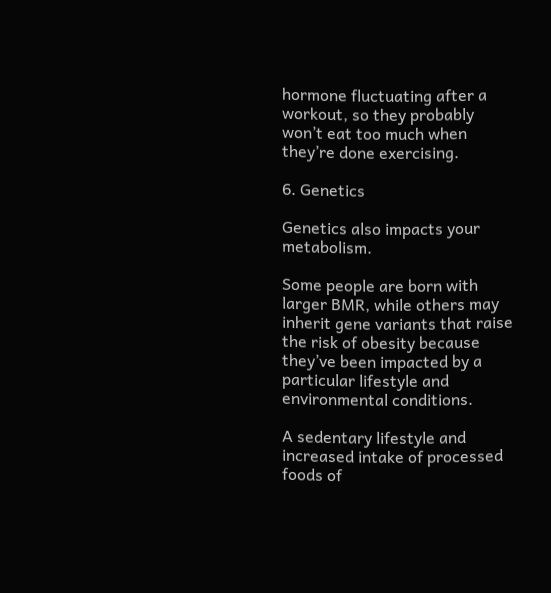hormone fluctuating after a workout, so they probably won’t eat too much when they’re done exercising.

6. Genetics

Genetics also impacts your metabolism.

Some people are born with larger BMR, while others may inherit gene variants that raise the risk of obesity because they’ve been impacted by a particular lifestyle and environmental conditions.

A sedentary lifestyle and increased intake of processed foods of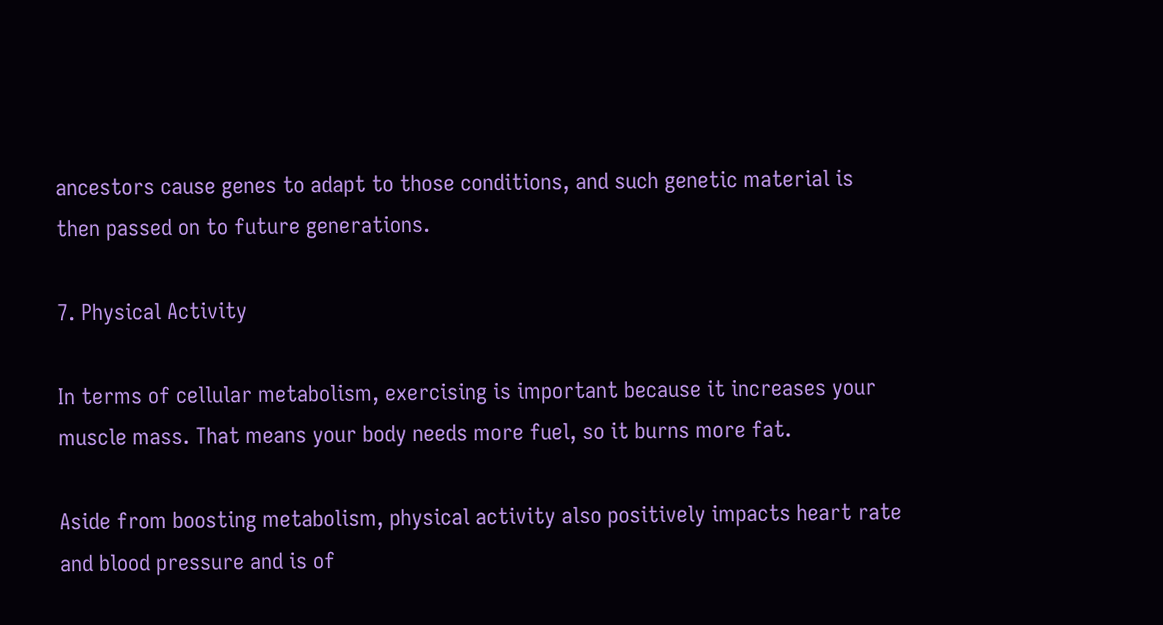ancestors cause genes to adapt to those conditions, and such genetic material is then passed on to future generations.

7. Physical Activity

In terms of cellular metabolism, exercising is important because it increases your muscle mass. That means your body needs more fuel, so it burns more fat.

Aside from boosting metabolism, physical activity also positively impacts heart rate and blood pressure and is of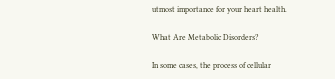utmost importance for your heart health.

What Are Metabolic Disorders?

In some cases, the process of cellular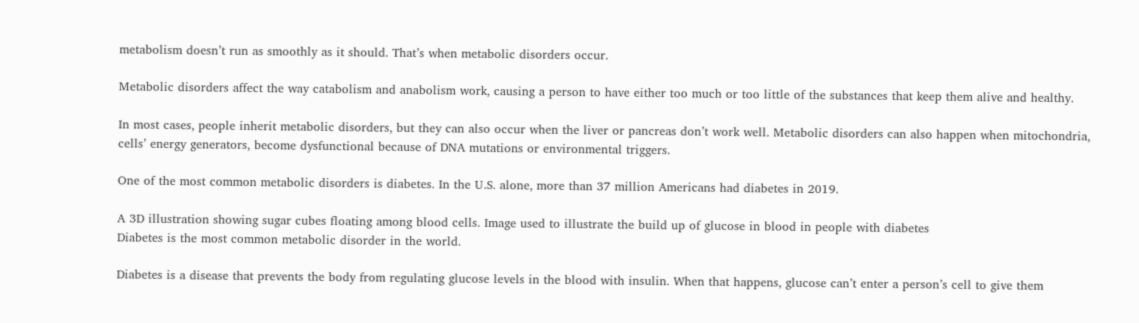metabolism doesn’t run as smoothly as it should. That’s when metabolic disorders occur.

Metabolic disorders affect the way catabolism and anabolism work, causing a person to have either too much or too little of the substances that keep them alive and healthy.

In most cases, people inherit metabolic disorders, but they can also occur when the liver or pancreas don’t work well. Metabolic disorders can also happen when mitochondria, cells’ energy generators, become dysfunctional because of DNA mutations or environmental triggers.

One of the most common metabolic disorders is diabetes. In the U.S. alone, more than 37 million Americans had diabetes in 2019.

A 3D illustration showing sugar cubes floating among blood cells. Image used to illustrate the build up of glucose in blood in people with diabetes
Diabetes is the most common metabolic disorder in the world.

Diabetes is a disease that prevents the body from regulating glucose levels in the blood with insulin. When that happens, glucose can’t enter a person’s cell to give them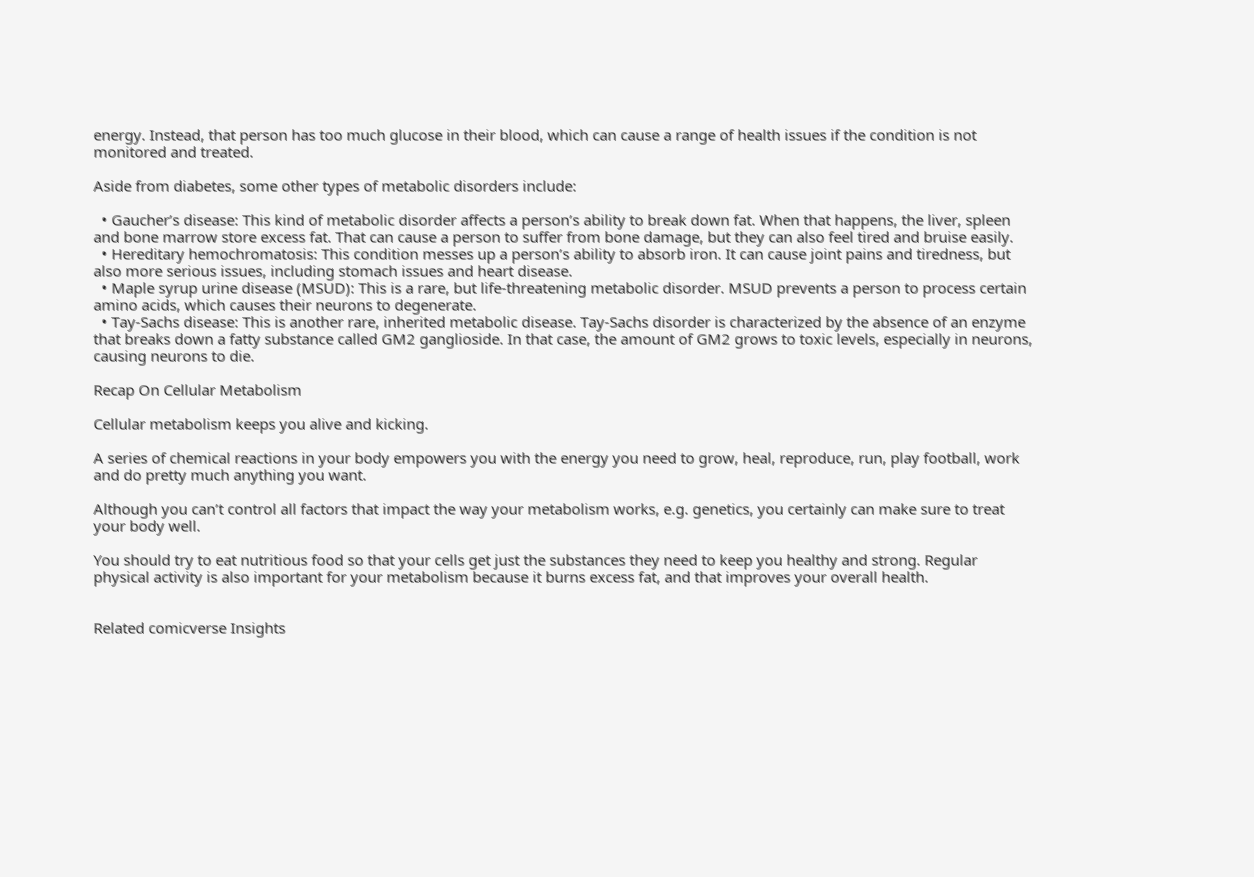energy. Instead, that person has too much glucose in their blood, which can cause a range of health issues if the condition is not monitored and treated.

Aside from diabetes, some other types of metabolic disorders include:

  • Gaucher’s disease: This kind of metabolic disorder affects a person’s ability to break down fat. When that happens, the liver, spleen and bone marrow store excess fat. That can cause a person to suffer from bone damage, but they can also feel tired and bruise easily.
  • Hereditary hemochromatosis: This condition messes up a person’s ability to absorb iron. It can cause joint pains and tiredness, but also more serious issues, including stomach issues and heart disease.
  • Maple syrup urine disease (MSUD): This is a rare, but life-threatening metabolic disorder. MSUD prevents a person to process certain amino acids, which causes their neurons to degenerate.
  • Tay-Sachs disease: This is another rare, inherited metabolic disease. Tay-Sachs disorder is characterized by the absence of an enzyme that breaks down a fatty substance called GM2 ganglioside. In that case, the amount of GM2 grows to toxic levels, especially in neurons, causing neurons to die.

Recap On Cellular Metabolism

Cellular metabolism keeps you alive and kicking.

A series of chemical reactions in your body empowers you with the energy you need to grow, heal, reproduce, run, play football, work and do pretty much anything you want.

Although you can’t control all factors that impact the way your metabolism works, e.g. genetics, you certainly can make sure to treat your body well.

You should try to eat nutritious food so that your cells get just the substances they need to keep you healthy and strong. Regular physical activity is also important for your metabolism because it burns excess fat, and that improves your overall health.


Related comicverse Insights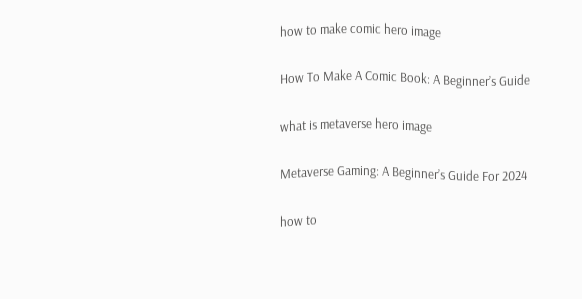how to make comic hero image

How To Make A Comic Book: A Beginner’s Guide

what is metaverse hero image

Metaverse Gaming: A Beginner’s Guide For 2024

how to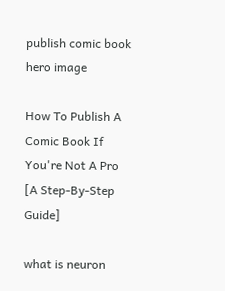publish comic book hero image

How To Publish A Comic Book If You're Not A Pro [A Step-By-Step Guide]

what is neuron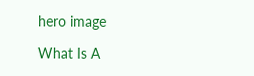hero image

What Is A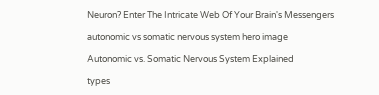Neuron? Enter The Intricate Web Of Your Brain's Messengers

autonomic vs somatic nervous system hero image

Autonomic vs. Somatic Nervous System Explained

types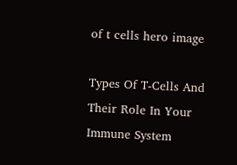of t cells hero image

Types Of T-Cells And Their Role In Your Immune System